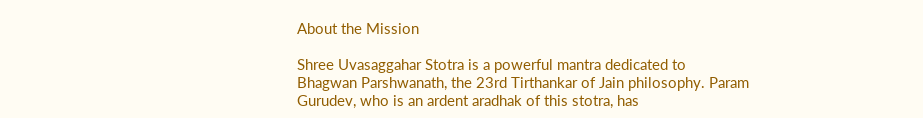About the Mission

Shree Uvasaggahar Stotra is a powerful mantra dedicated to Bhagwan Parshwanath, the 23rd Tirthankar of Jain philosophy. Param Gurudev, who is an ardent aradhak of this stotra, has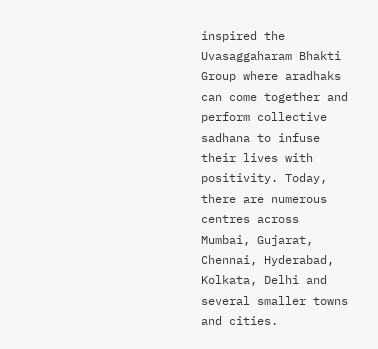inspired the Uvasaggaharam Bhakti Group where aradhaks can come together and perform collective sadhana to infuse their lives with positivity. Today, there are numerous centres across Mumbai, Gujarat, Chennai, Hyderabad, Kolkata, Delhi and several smaller towns and cities.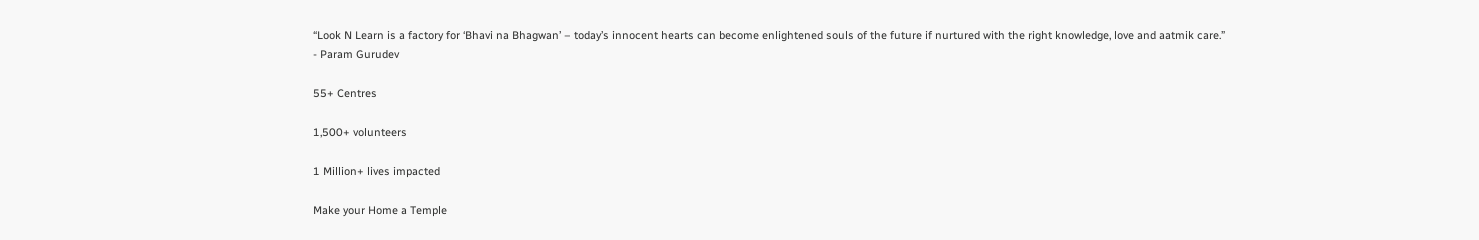“Look N Learn is a factory for ‘Bhavi na Bhagwan’ – today’s innocent hearts can become enlightened souls of the future if nurtured with the right knowledge, love and aatmik care.”
- Param Gurudev

55+ Centres

1,500+ volunteers

1 Million+ lives impacted

Make your Home a Temple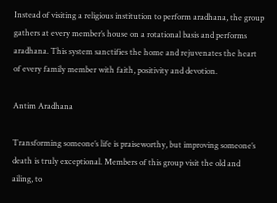Instead of visiting a religious institution to perform aradhana, the group gathers at every member’s house on a rotational basis and performs aradhana. This system sanctifies the home and rejuvenates the heart of every family member with faith, positivity and devotion.

Antim Aradhana

Transforming someone’s life is praiseworthy, but improving someone’s death is truly exceptional. Members of this group visit the old and ailing, to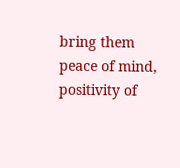bring them peace of mind, positivity of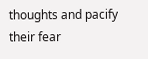thoughts and pacify their fear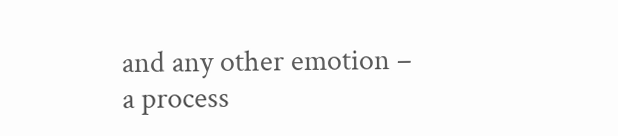and any other emotion – a process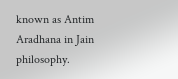known as Antim Aradhana in Jain philosophy.